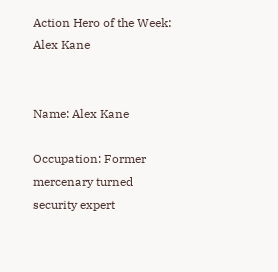Action Hero of the Week: Alex Kane


Name: Alex Kane

Occupation: Former mercenary turned security expert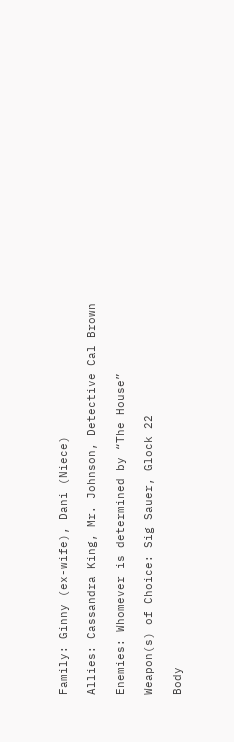Family: Ginny (ex-wife), Dani (Niece)

Allies: Cassandra King, Mr. Johnson, Detective Cal Brown

Enemies: Whomever is determined by “The House”

Weapon(s) of Choice: Sig Sauer, Glock 22

Body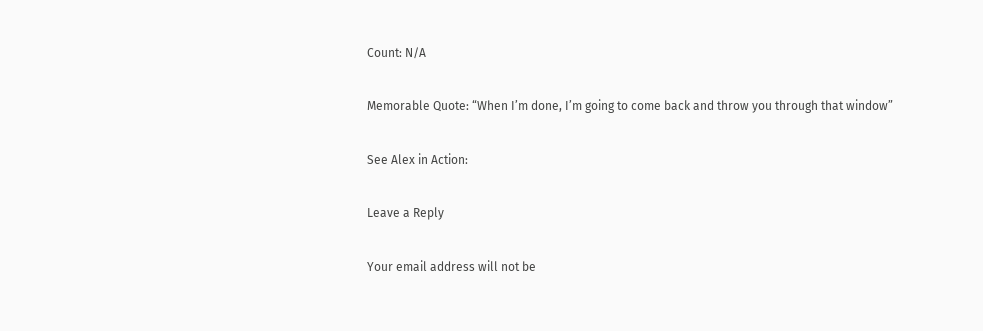Count: N/A

Memorable Quote: “When I’m done, I’m going to come back and throw you through that window”

See Alex in Action:

Leave a Reply

Your email address will not be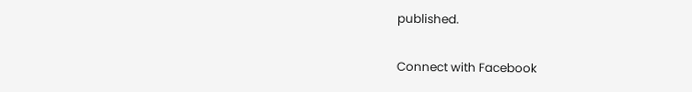published.

Connect with Facebook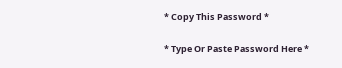* Copy This Password *

* Type Or Paste Password Here *